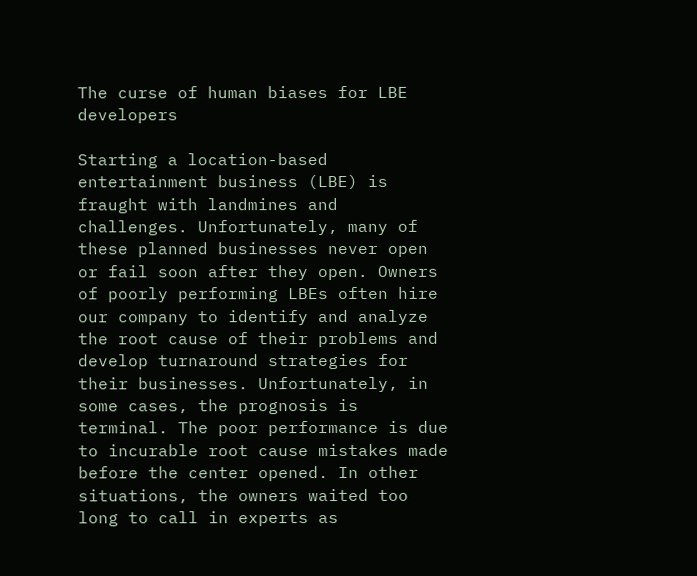The curse of human biases for LBE developers

Starting a location-based entertainment business (LBE) is fraught with landmines and challenges. Unfortunately, many of these planned businesses never open or fail soon after they open. Owners of poorly performing LBEs often hire our company to identify and analyze the root cause of their problems and develop turnaround strategies for their businesses. Unfortunately, in some cases, the prognosis is terminal. The poor performance is due to incurable root cause mistakes made before the center opened. In other situations, the owners waited too long to call in experts as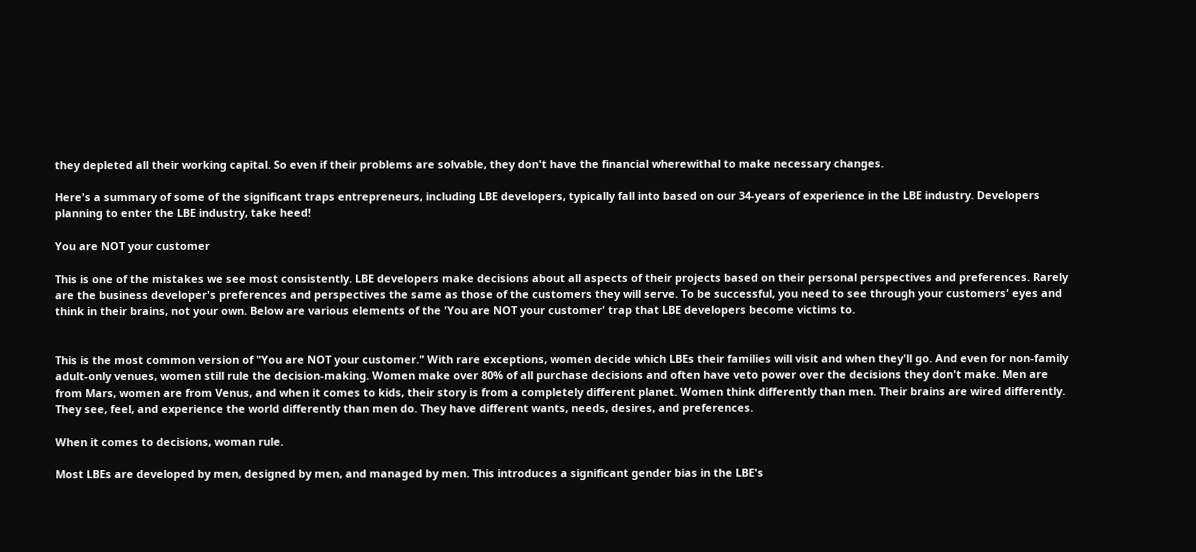they depleted all their working capital. So even if their problems are solvable, they don't have the financial wherewithal to make necessary changes.

Here's a summary of some of the significant traps entrepreneurs, including LBE developers, typically fall into based on our 34-years of experience in the LBE industry. Developers planning to enter the LBE industry, take heed!

You are NOT your customer

This is one of the mistakes we see most consistently. LBE developers make decisions about all aspects of their projects based on their personal perspectives and preferences. Rarely are the business developer's preferences and perspectives the same as those of the customers they will serve. To be successful, you need to see through your customers' eyes and think in their brains, not your own. Below are various elements of the 'You are NOT your customer' trap that LBE developers become victims to.


This is the most common version of "You are NOT your customer." With rare exceptions, women decide which LBEs their families will visit and when they'll go. And even for non-family adult-only venues, women still rule the decision-making. Women make over 80% of all purchase decisions and often have veto power over the decisions they don't make. Men are from Mars, women are from Venus, and when it comes to kids, their story is from a completely different planet. Women think differently than men. Their brains are wired differently. They see, feel, and experience the world differently than men do. They have different wants, needs, desires, and preferences.

When it comes to decisions, woman rule.

Most LBEs are developed by men, designed by men, and managed by men. This introduces a significant gender bias in the LBE's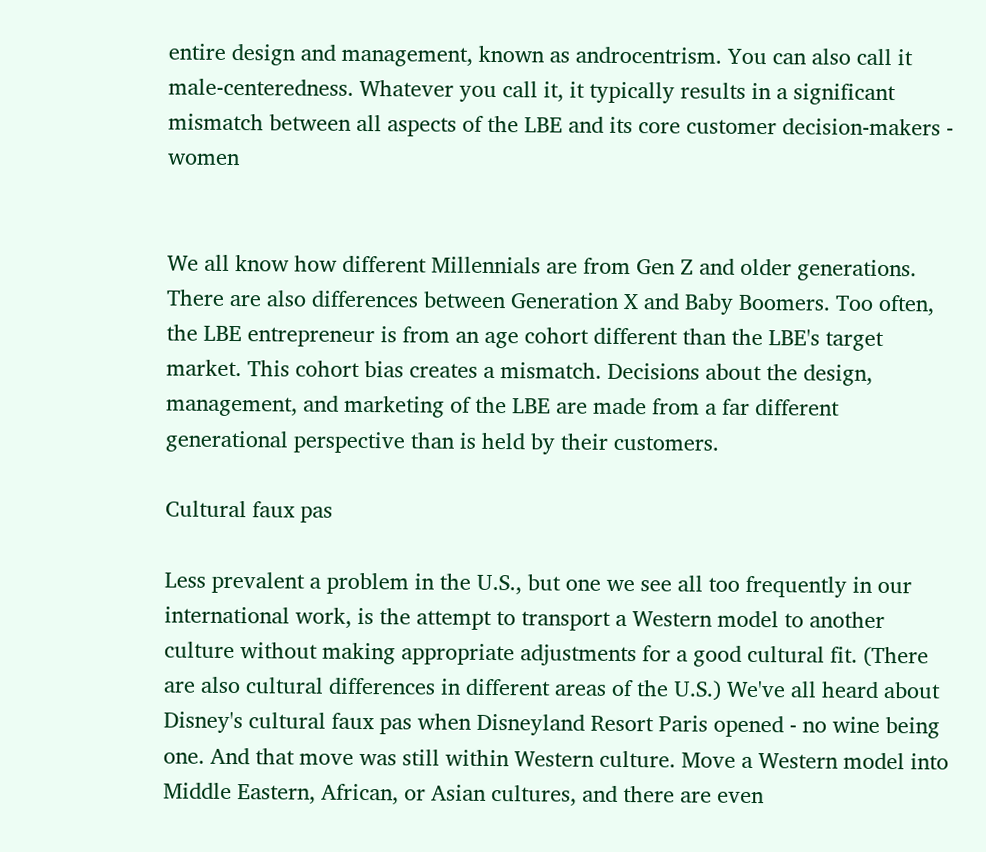entire design and management, known as androcentrism. You can also call it male-centeredness. Whatever you call it, it typically results in a significant mismatch between all aspects of the LBE and its core customer decision-makers - women


We all know how different Millennials are from Gen Z and older generations. There are also differences between Generation X and Baby Boomers. Too often, the LBE entrepreneur is from an age cohort different than the LBE's target market. This cohort bias creates a mismatch. Decisions about the design, management, and marketing of the LBE are made from a far different generational perspective than is held by their customers.

Cultural faux pas

Less prevalent a problem in the U.S., but one we see all too frequently in our international work, is the attempt to transport a Western model to another culture without making appropriate adjustments for a good cultural fit. (There are also cultural differences in different areas of the U.S.) We've all heard about Disney's cultural faux pas when Disneyland Resort Paris opened - no wine being one. And that move was still within Western culture. Move a Western model into Middle Eastern, African, or Asian cultures, and there are even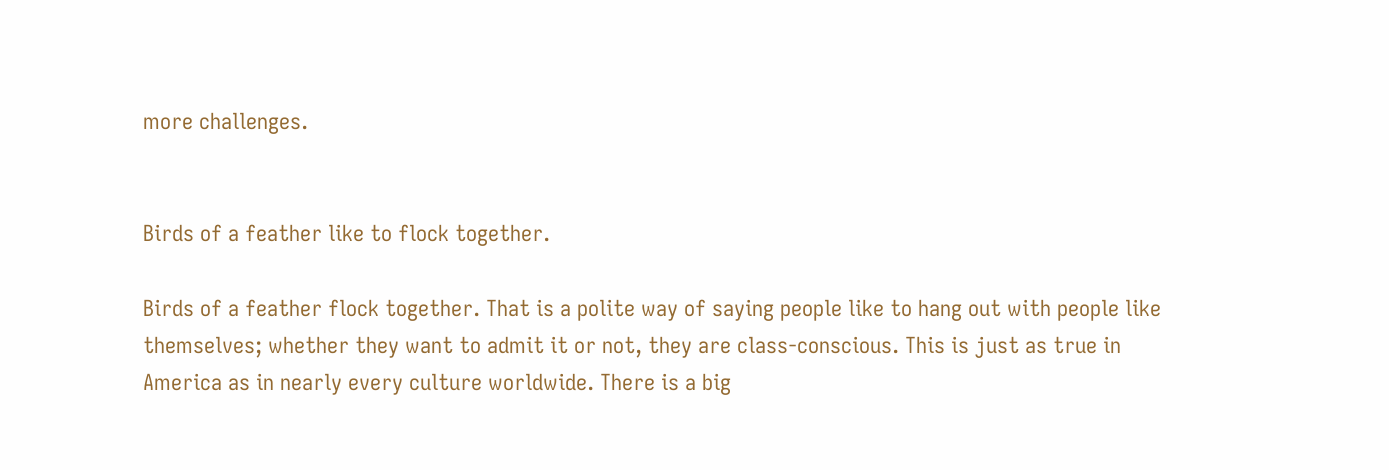more challenges.


Birds of a feather like to flock together.

Birds of a feather flock together. That is a polite way of saying people like to hang out with people like themselves; whether they want to admit it or not, they are class-conscious. This is just as true in America as in nearly every culture worldwide. There is a big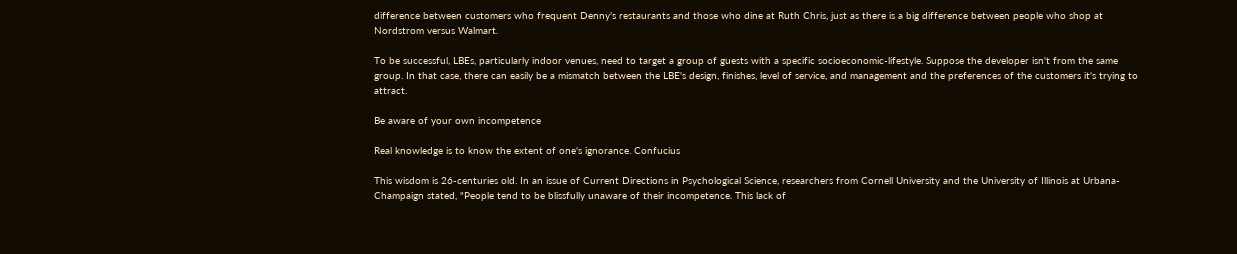difference between customers who frequent Denny's restaurants and those who dine at Ruth Chris, just as there is a big difference between people who shop at Nordstrom versus Walmart.

To be successful, LBEs, particularly indoor venues, need to target a group of guests with a specific socioeconomic-lifestyle. Suppose the developer isn't from the same group. In that case, there can easily be a mismatch between the LBE's design, finishes, level of service, and management and the preferences of the customers it's trying to attract.

Be aware of your own incompetence

Real knowledge is to know the extent of one's ignorance. Confucius

This wisdom is 26-centuries old. In an issue of Current Directions in Psychological Science, researchers from Cornell University and the University of Illinois at Urbana-Champaign stated, "People tend to be blissfully unaware of their incompetence. This lack of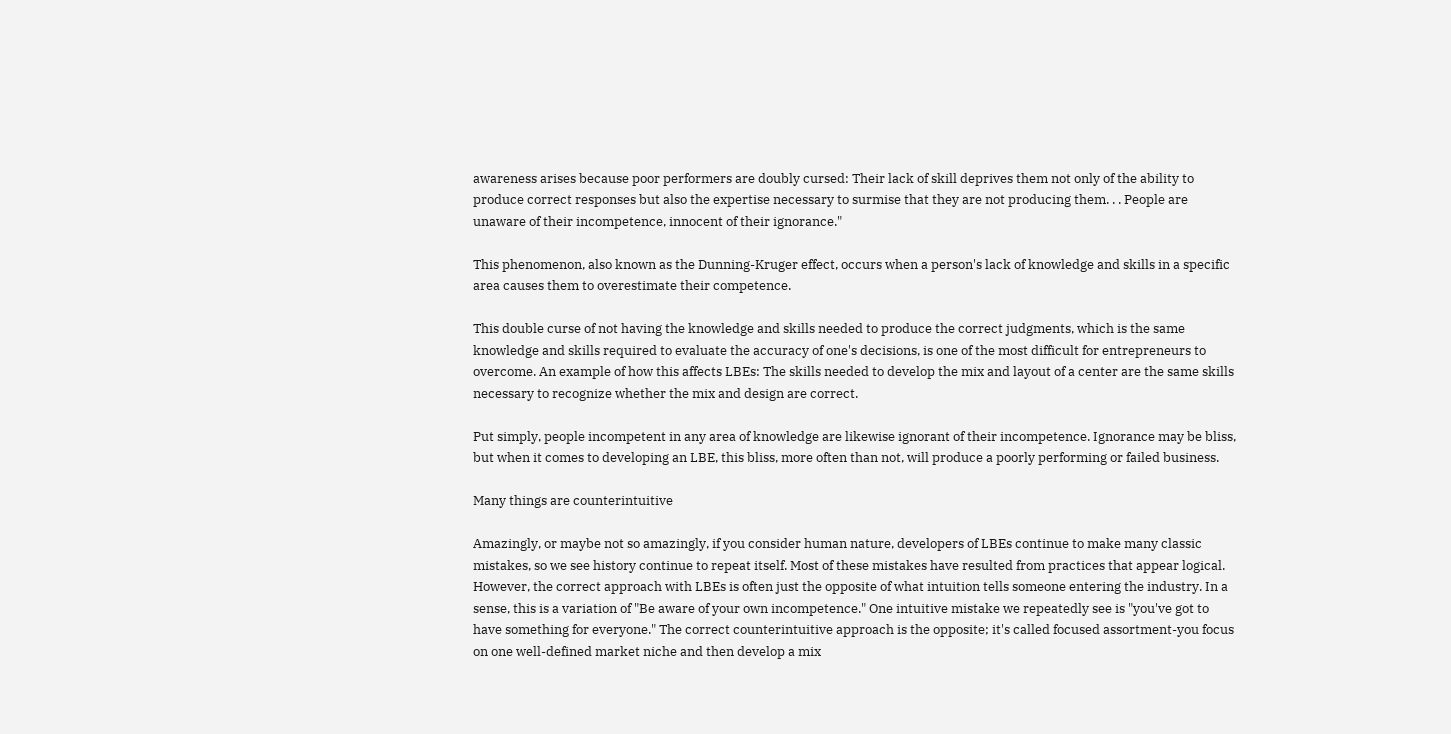awareness arises because poor performers are doubly cursed: Their lack of skill deprives them not only of the ability to produce correct responses but also the expertise necessary to surmise that they are not producing them. . . People are unaware of their incompetence, innocent of their ignorance."

This phenomenon, also known as the Dunning-Kruger effect, occurs when a person's lack of knowledge and skills in a specific area causes them to overestimate their competence.

This double curse of not having the knowledge and skills needed to produce the correct judgments, which is the same knowledge and skills required to evaluate the accuracy of one's decisions, is one of the most difficult for entrepreneurs to overcome. An example of how this affects LBEs: The skills needed to develop the mix and layout of a center are the same skills necessary to recognize whether the mix and design are correct.

Put simply, people incompetent in any area of knowledge are likewise ignorant of their incompetence. Ignorance may be bliss, but when it comes to developing an LBE, this bliss, more often than not, will produce a poorly performing or failed business.

Many things are counterintuitive

Amazingly, or maybe not so amazingly, if you consider human nature, developers of LBEs continue to make many classic mistakes, so we see history continue to repeat itself. Most of these mistakes have resulted from practices that appear logical. However, the correct approach with LBEs is often just the opposite of what intuition tells someone entering the industry. In a sense, this is a variation of "Be aware of your own incompetence." One intuitive mistake we repeatedly see is "you've got to have something for everyone." The correct counterintuitive approach is the opposite; it's called focused assortment-you focus on one well-defined market niche and then develop a mix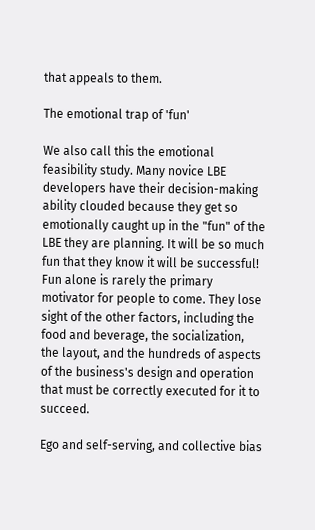that appeals to them.

The emotional trap of 'fun'

We also call this the emotional feasibility study. Many novice LBE developers have their decision-making ability clouded because they get so emotionally caught up in the "fun" of the LBE they are planning. It will be so much fun that they know it will be successful! Fun alone is rarely the primary motivator for people to come. They lose sight of the other factors, including the food and beverage, the socialization, the layout, and the hundreds of aspects of the business's design and operation that must be correctly executed for it to succeed.

Ego and self-serving, and collective bias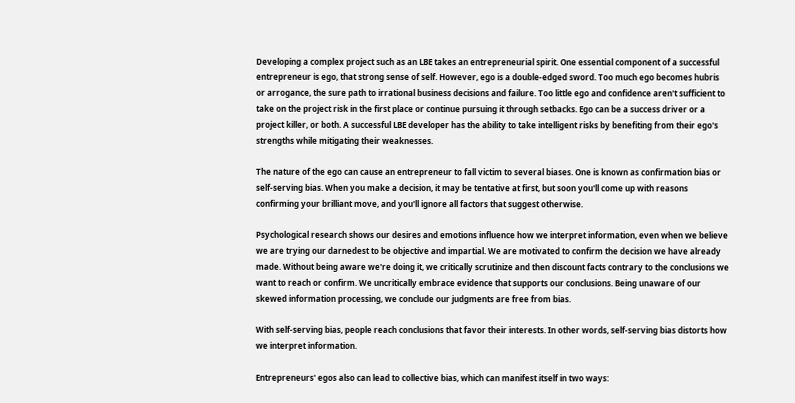Developing a complex project such as an LBE takes an entrepreneurial spirit. One essential component of a successful entrepreneur is ego, that strong sense of self. However, ego is a double-edged sword. Too much ego becomes hubris or arrogance, the sure path to irrational business decisions and failure. Too little ego and confidence aren't sufficient to take on the project risk in the first place or continue pursuing it through setbacks. Ego can be a success driver or a project killer, or both. A successful LBE developer has the ability to take intelligent risks by benefiting from their ego's strengths while mitigating their weaknesses.

The nature of the ego can cause an entrepreneur to fall victim to several biases. One is known as confirmation bias or self-serving bias. When you make a decision, it may be tentative at first, but soon you'll come up with reasons confirming your brilliant move, and you'll ignore all factors that suggest otherwise.

Psychological research shows our desires and emotions influence how we interpret information, even when we believe we are trying our darnedest to be objective and impartial. We are motivated to confirm the decision we have already made. Without being aware we're doing it, we critically scrutinize and then discount facts contrary to the conclusions we want to reach or confirm. We uncritically embrace evidence that supports our conclusions. Being unaware of our skewed information processing, we conclude our judgments are free from bias.

With self-serving bias, people reach conclusions that favor their interests. In other words, self-serving bias distorts how we interpret information.

Entrepreneurs' egos also can lead to collective bias, which can manifest itself in two ways: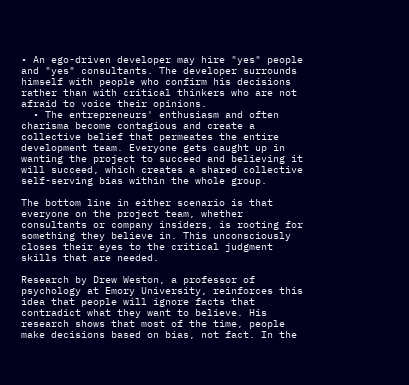• An ego-driven developer may hire "yes" people and "yes" consultants. The developer surrounds himself with people who confirm his decisions rather than with critical thinkers who are not afraid to voice their opinions.
  • The entrepreneurs' enthusiasm and often charisma become contagious and create a collective belief that permeates the entire development team. Everyone gets caught up in wanting the project to succeed and believing it will succeed, which creates a shared collective self-serving bias within the whole group.

The bottom line in either scenario is that everyone on the project team, whether consultants or company insiders, is rooting for something they believe in. This unconsciously closes their eyes to the critical judgment skills that are needed.

Research by Drew Weston, a professor of psychology at Emory University, reinforces this idea that people will ignore facts that contradict what they want to believe. His research shows that most of the time, people make decisions based on bias, not fact. In the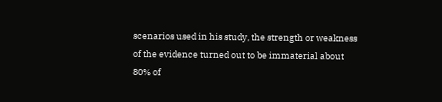scenarios used in his study, the strength or weakness of the evidence turned out to be immaterial about 80% of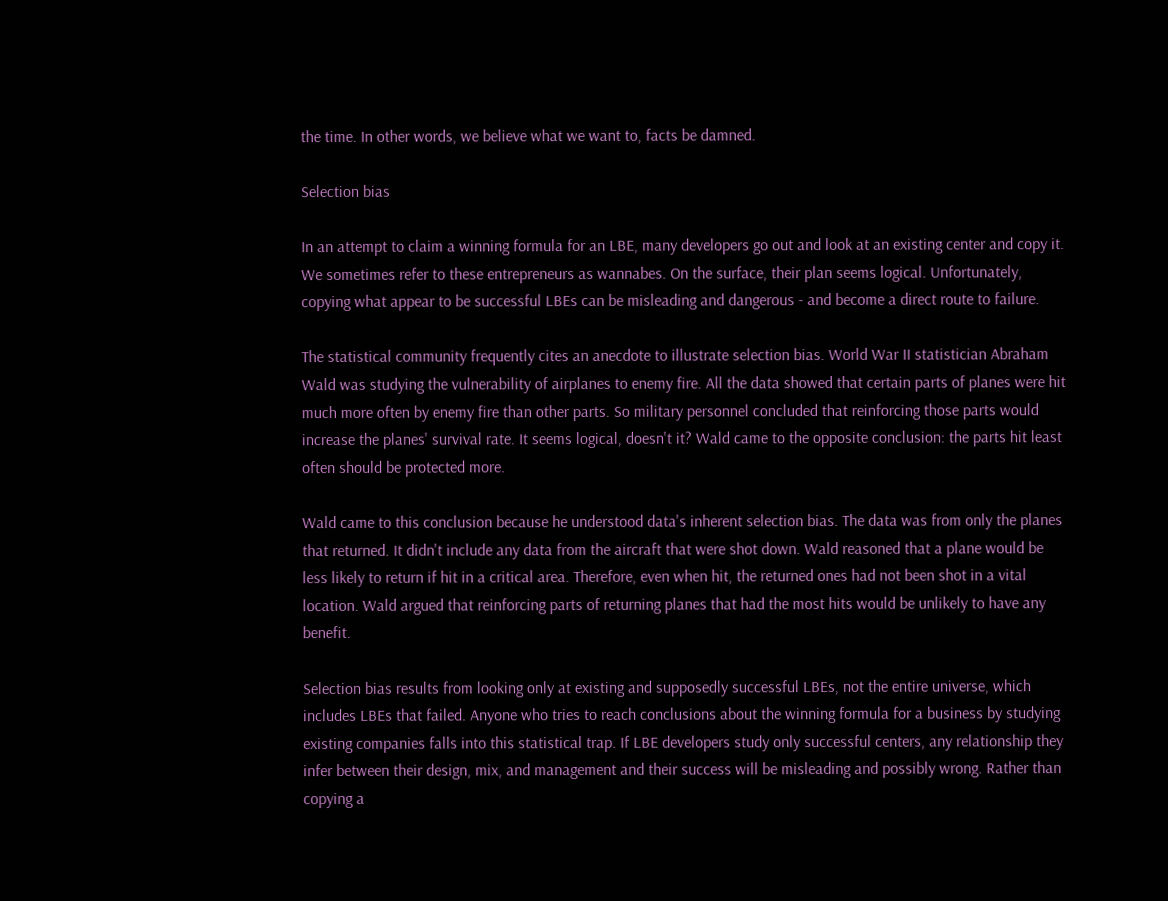the time. In other words, we believe what we want to, facts be damned.

Selection bias

In an attempt to claim a winning formula for an LBE, many developers go out and look at an existing center and copy it. We sometimes refer to these entrepreneurs as wannabes. On the surface, their plan seems logical. Unfortunately, copying what appear to be successful LBEs can be misleading and dangerous - and become a direct route to failure.

The statistical community frequently cites an anecdote to illustrate selection bias. World War II statistician Abraham Wald was studying the vulnerability of airplanes to enemy fire. All the data showed that certain parts of planes were hit much more often by enemy fire than other parts. So military personnel concluded that reinforcing those parts would increase the planes' survival rate. It seems logical, doesn't it? Wald came to the opposite conclusion: the parts hit least often should be protected more.

Wald came to this conclusion because he understood data's inherent selection bias. The data was from only the planes that returned. It didn't include any data from the aircraft that were shot down. Wald reasoned that a plane would be less likely to return if hit in a critical area. Therefore, even when hit, the returned ones had not been shot in a vital location. Wald argued that reinforcing parts of returning planes that had the most hits would be unlikely to have any benefit.

Selection bias results from looking only at existing and supposedly successful LBEs, not the entire universe, which includes LBEs that failed. Anyone who tries to reach conclusions about the winning formula for a business by studying existing companies falls into this statistical trap. If LBE developers study only successful centers, any relationship they infer between their design, mix, and management and their success will be misleading and possibly wrong. Rather than copying a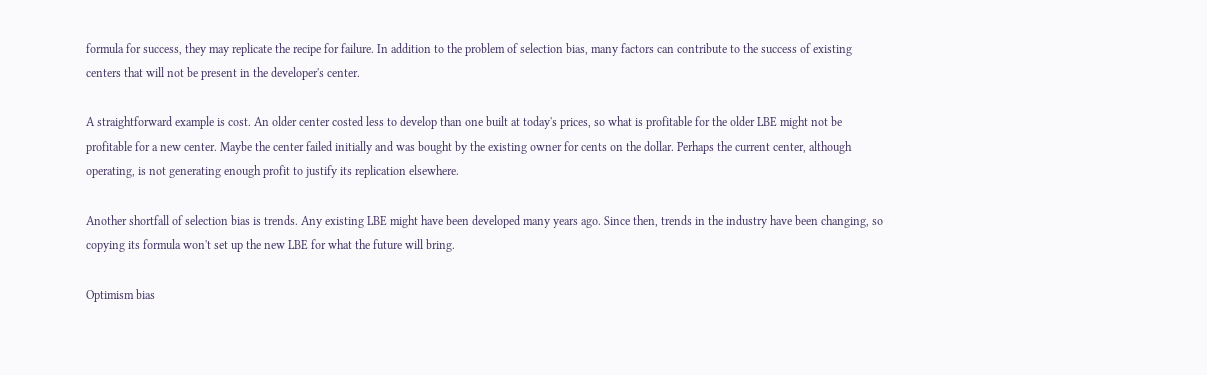formula for success, they may replicate the recipe for failure. In addition to the problem of selection bias, many factors can contribute to the success of existing centers that will not be present in the developer's center.

A straightforward example is cost. An older center costed less to develop than one built at today's prices, so what is profitable for the older LBE might not be profitable for a new center. Maybe the center failed initially and was bought by the existing owner for cents on the dollar. Perhaps the current center, although operating, is not generating enough profit to justify its replication elsewhere.

Another shortfall of selection bias is trends. Any existing LBE might have been developed many years ago. Since then, trends in the industry have been changing, so copying its formula won't set up the new LBE for what the future will bring.

Optimism bias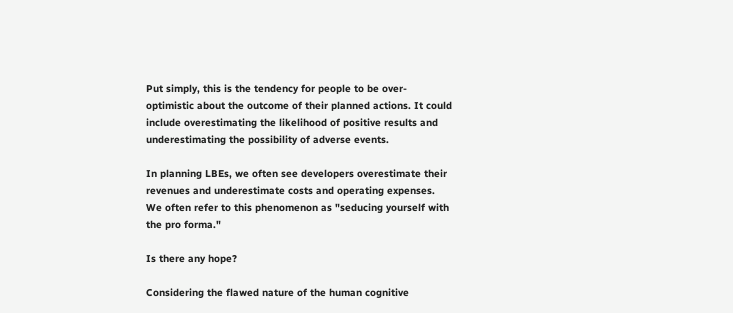Put simply, this is the tendency for people to be over-optimistic about the outcome of their planned actions. It could include overestimating the likelihood of positive results and underestimating the possibility of adverse events.

In planning LBEs, we often see developers overestimate their revenues and underestimate costs and operating expenses. We often refer to this phenomenon as "seducing yourself with the pro forma."

Is there any hope?

Considering the flawed nature of the human cognitive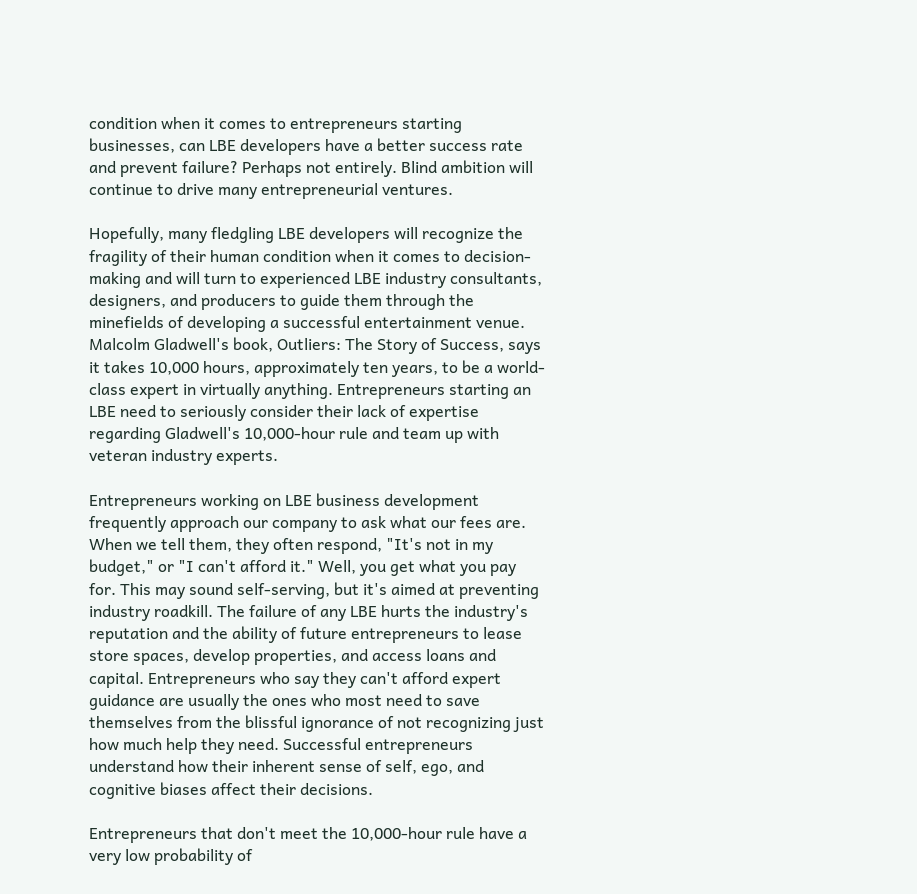condition when it comes to entrepreneurs starting businesses, can LBE developers have a better success rate and prevent failure? Perhaps not entirely. Blind ambition will continue to drive many entrepreneurial ventures.

Hopefully, many fledgling LBE developers will recognize the fragility of their human condition when it comes to decision-making and will turn to experienced LBE industry consultants, designers, and producers to guide them through the minefields of developing a successful entertainment venue. Malcolm Gladwell's book, Outliers: The Story of Success, says it takes 10,000 hours, approximately ten years, to be a world-class expert in virtually anything. Entrepreneurs starting an LBE need to seriously consider their lack of expertise regarding Gladwell's 10,000-hour rule and team up with veteran industry experts.

Entrepreneurs working on LBE business development frequently approach our company to ask what our fees are. When we tell them, they often respond, "It's not in my budget," or "I can't afford it." Well, you get what you pay for. This may sound self-serving, but it's aimed at preventing industry roadkill. The failure of any LBE hurts the industry's reputation and the ability of future entrepreneurs to lease store spaces, develop properties, and access loans and capital. Entrepreneurs who say they can't afford expert guidance are usually the ones who most need to save themselves from the blissful ignorance of not recognizing just how much help they need. Successful entrepreneurs understand how their inherent sense of self, ego, and cognitive biases affect their decisions.

Entrepreneurs that don't meet the 10,000-hour rule have a very low probability of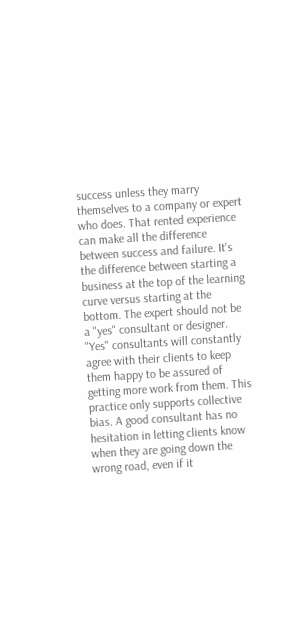success unless they marry themselves to a company or expert who does. That rented experience can make all the difference between success and failure. It's the difference between starting a business at the top of the learning curve versus starting at the bottom. The expert should not be a "yes" consultant or designer. "Yes" consultants will constantly agree with their clients to keep them happy to be assured of getting more work from them. This practice only supports collective bias. A good consultant has no hesitation in letting clients know when they are going down the wrong road, even if it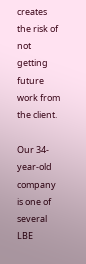creates the risk of not getting future work from the client.

Our 34-year-old company is one of several LBE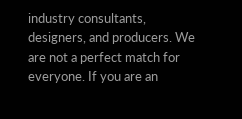industry consultants, designers, and producers. We are not a perfect match for everyone. If you are an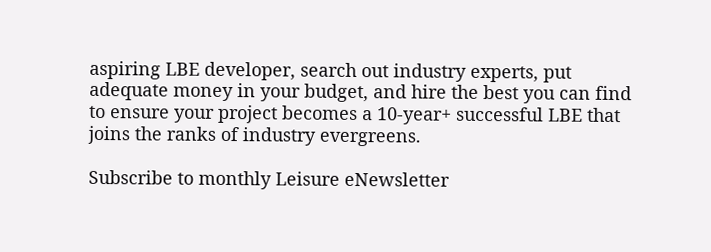aspiring LBE developer, search out industry experts, put adequate money in your budget, and hire the best you can find to ensure your project becomes a 10-year+ successful LBE that joins the ranks of industry evergreens.

Subscribe to monthly Leisure eNewsletter